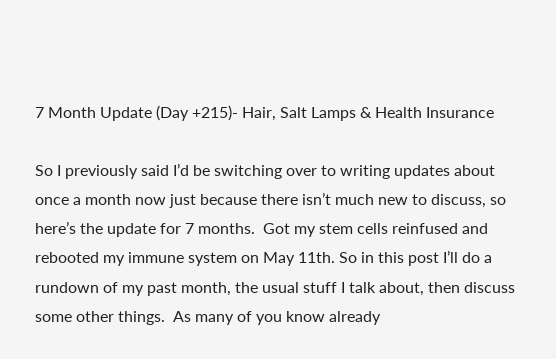7 Month Update (Day +215)- Hair, Salt Lamps & Health Insurance

So I previously said I’d be switching over to writing updates about once a month now just because there isn’t much new to discuss, so here’s the update for 7 months.  Got my stem cells reinfused and rebooted my immune system on May 11th. So in this post I’ll do a rundown of my past month, the usual stuff I talk about, then discuss some other things.  As many of you know already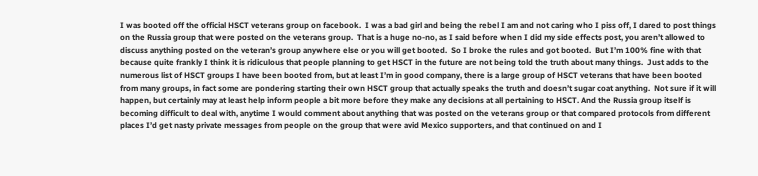I was booted off the official HSCT veterans group on facebook.  I was a bad girl and being the rebel I am and not caring who I piss off, I dared to post things on the Russia group that were posted on the veterans group.  That is a huge no-no, as I said before when I did my side effects post, you aren’t allowed to discuss anything posted on the veteran’s group anywhere else or you will get booted.  So I broke the rules and got booted.  But I’m 100% fine with that because quite frankly I think it is ridiculous that people planning to get HSCT in the future are not being told the truth about many things.  Just adds to the numerous list of HSCT groups I have been booted from, but at least I’m in good company, there is a large group of HSCT veterans that have been booted from many groups, in fact some are pondering starting their own HSCT group that actually speaks the truth and doesn’t sugar coat anything.  Not sure if it will happen, but certainly may at least help inform people a bit more before they make any decisions at all pertaining to HSCT. And the Russia group itself is becoming difficult to deal with, anytime I would comment about anything that was posted on the veterans group or that compared protocols from different places I’d get nasty private messages from people on the group that were avid Mexico supporters, and that continued on and I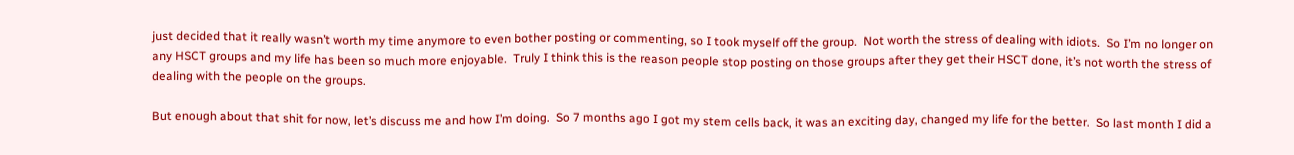just decided that it really wasn’t worth my time anymore to even bother posting or commenting, so I took myself off the group.  Not worth the stress of dealing with idiots.  So I’m no longer on any HSCT groups and my life has been so much more enjoyable.  Truly I think this is the reason people stop posting on those groups after they get their HSCT done, it’s not worth the stress of dealing with the people on the groups.

But enough about that shit for now, let’s discuss me and how I’m doing.  So 7 months ago I got my stem cells back, it was an exciting day, changed my life for the better.  So last month I did a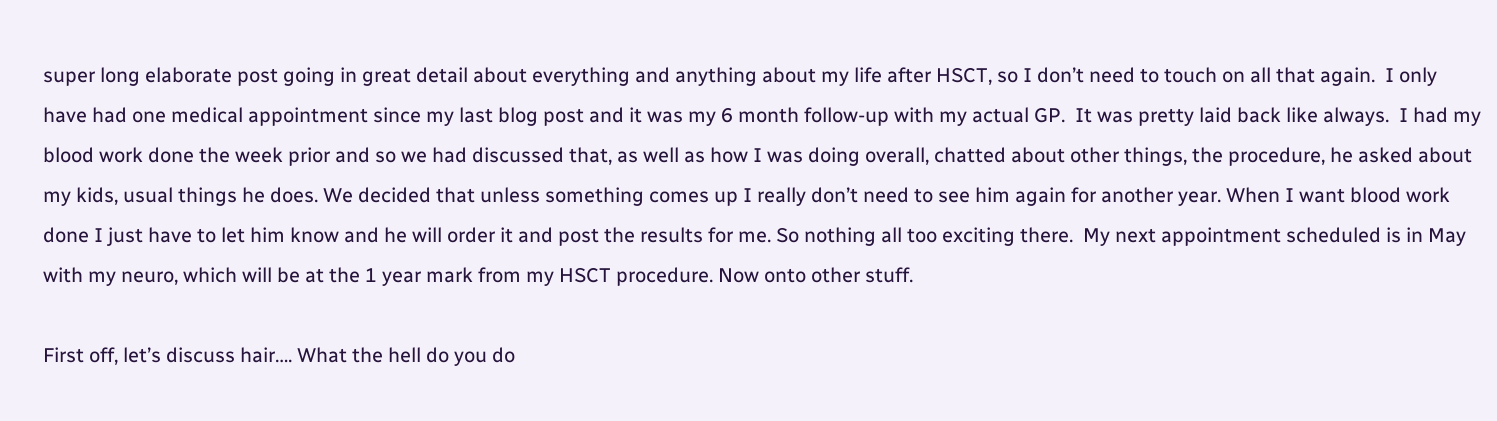super long elaborate post going in great detail about everything and anything about my life after HSCT, so I don’t need to touch on all that again.  I only have had one medical appointment since my last blog post and it was my 6 month follow-up with my actual GP.  It was pretty laid back like always.  I had my blood work done the week prior and so we had discussed that, as well as how I was doing overall, chatted about other things, the procedure, he asked about my kids, usual things he does. We decided that unless something comes up I really don’t need to see him again for another year. When I want blood work done I just have to let him know and he will order it and post the results for me. So nothing all too exciting there.  My next appointment scheduled is in May with my neuro, which will be at the 1 year mark from my HSCT procedure. Now onto other stuff.

First off, let’s discuss hair…. What the hell do you do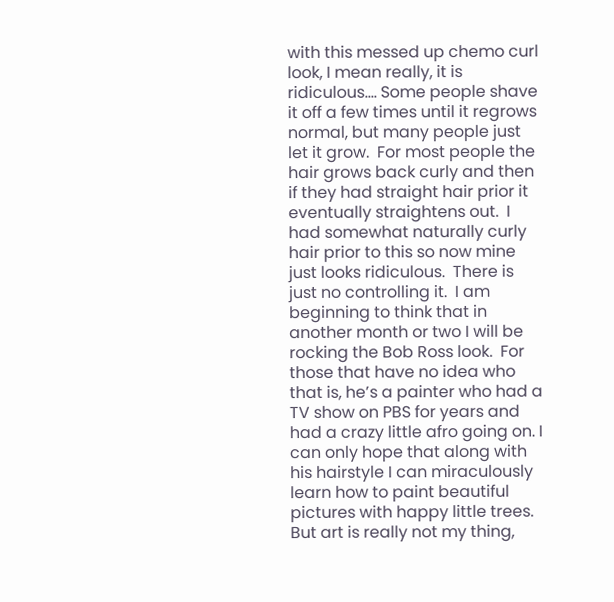with this messed up chemo curl look, I mean really, it is ridiculous…. Some people shave it off a few times until it regrows normal, but many people just let it grow.  For most people the hair grows back curly and then if they had straight hair prior it eventually straightens out.  I had somewhat naturally curly hair prior to this so now mine just looks ridiculous.  There is just no controlling it.  I am beginning to think that in another month or two I will be rocking the Bob Ross look.  For those that have no idea who that is, he’s a painter who had a TV show on PBS for years and had a crazy little afro going on. I can only hope that along with his hairstyle I can miraculously learn how to paint beautiful pictures with happy little trees.  But art is really not my thing,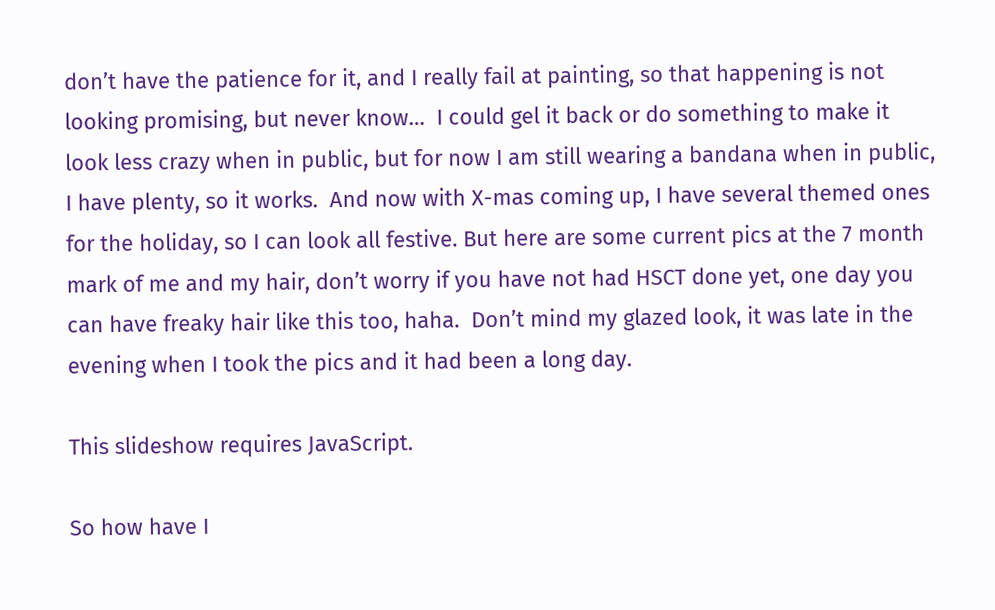don’t have the patience for it, and I really fail at painting, so that happening is not looking promising, but never know…  I could gel it back or do something to make it look less crazy when in public, but for now I am still wearing a bandana when in public, I have plenty, so it works.  And now with X-mas coming up, I have several themed ones for the holiday, so I can look all festive. But here are some current pics at the 7 month mark of me and my hair, don’t worry if you have not had HSCT done yet, one day you can have freaky hair like this too, haha.  Don’t mind my glazed look, it was late in the evening when I took the pics and it had been a long day.

This slideshow requires JavaScript.

So how have I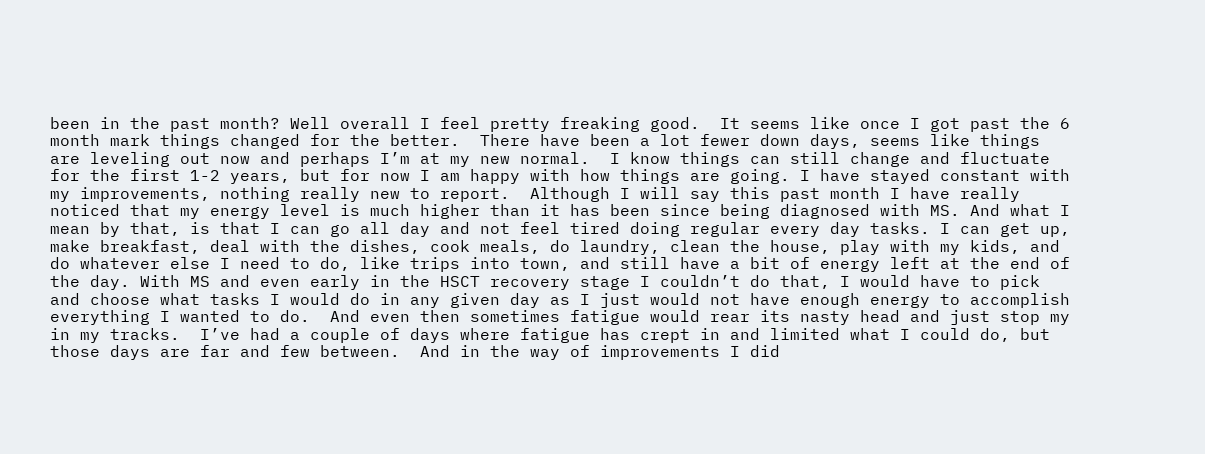been in the past month? Well overall I feel pretty freaking good.  It seems like once I got past the 6 month mark things changed for the better.  There have been a lot fewer down days, seems like things are leveling out now and perhaps I’m at my new normal.  I know things can still change and fluctuate for the first 1-2 years, but for now I am happy with how things are going. I have stayed constant with my improvements, nothing really new to report.  Although I will say this past month I have really noticed that my energy level is much higher than it has been since being diagnosed with MS. And what I mean by that, is that I can go all day and not feel tired doing regular every day tasks. I can get up, make breakfast, deal with the dishes, cook meals, do laundry, clean the house, play with my kids, and do whatever else I need to do, like trips into town, and still have a bit of energy left at the end of the day. With MS and even early in the HSCT recovery stage I couldn’t do that, I would have to pick and choose what tasks I would do in any given day as I just would not have enough energy to accomplish everything I wanted to do.  And even then sometimes fatigue would rear its nasty head and just stop my in my tracks.  I’ve had a couple of days where fatigue has crept in and limited what I could do, but those days are far and few between.  And in the way of improvements I did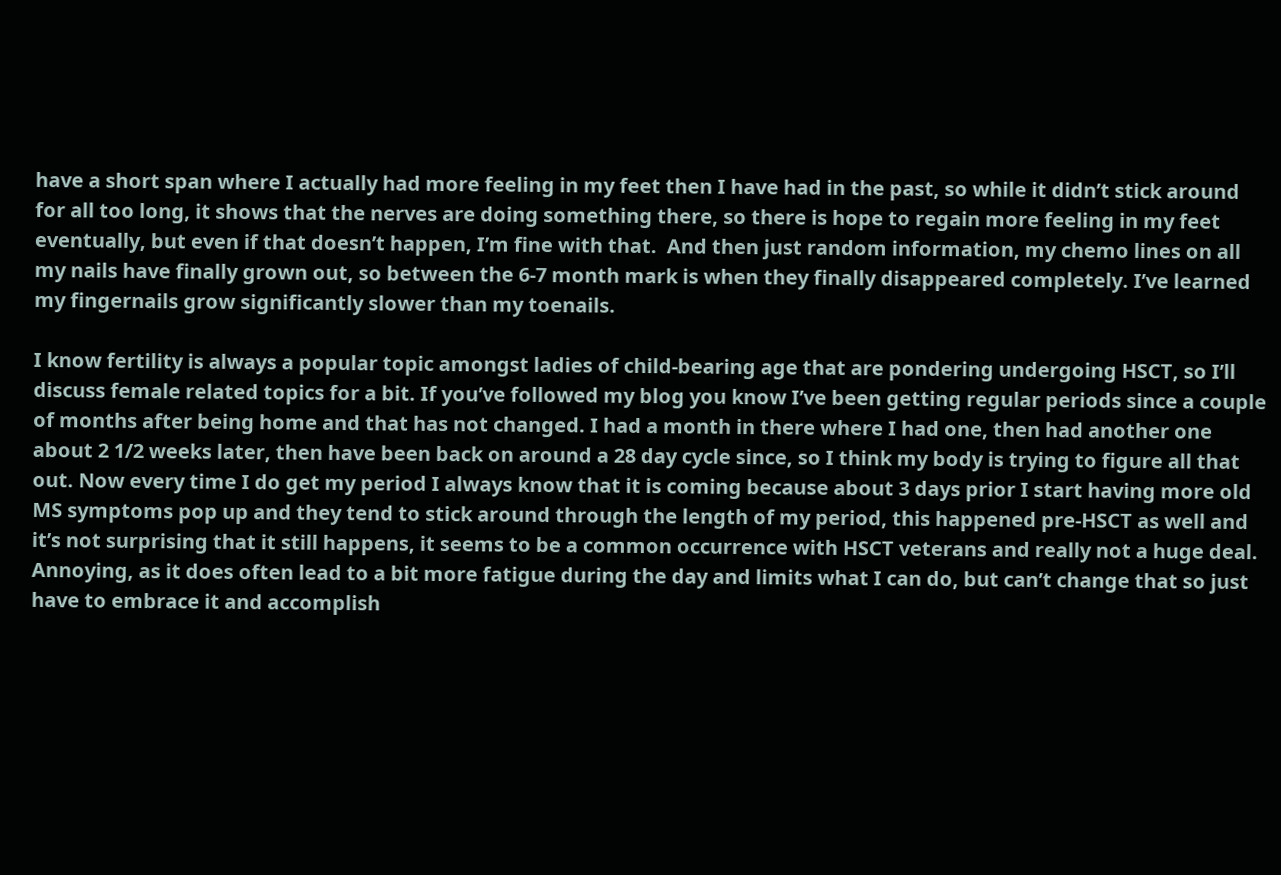have a short span where I actually had more feeling in my feet then I have had in the past, so while it didn’t stick around for all too long, it shows that the nerves are doing something there, so there is hope to regain more feeling in my feet eventually, but even if that doesn’t happen, I’m fine with that.  And then just random information, my chemo lines on all my nails have finally grown out, so between the 6-7 month mark is when they finally disappeared completely. I’ve learned my fingernails grow significantly slower than my toenails.

I know fertility is always a popular topic amongst ladies of child-bearing age that are pondering undergoing HSCT, so I’ll discuss female related topics for a bit. If you’ve followed my blog you know I’ve been getting regular periods since a couple of months after being home and that has not changed. I had a month in there where I had one, then had another one about 2 1/2 weeks later, then have been back on around a 28 day cycle since, so I think my body is trying to figure all that out. Now every time I do get my period I always know that it is coming because about 3 days prior I start having more old MS symptoms pop up and they tend to stick around through the length of my period, this happened pre-HSCT as well and it’s not surprising that it still happens, it seems to be a common occurrence with HSCT veterans and really not a huge deal.  Annoying, as it does often lead to a bit more fatigue during the day and limits what I can do, but can’t change that so just have to embrace it and accomplish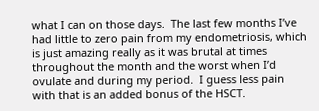what I can on those days.  The last few months I’ve had little to zero pain from my endometriosis, which is just amazing really as it was brutal at times throughout the month and the worst when I’d ovulate and during my period.  I guess less pain with that is an added bonus of the HSCT.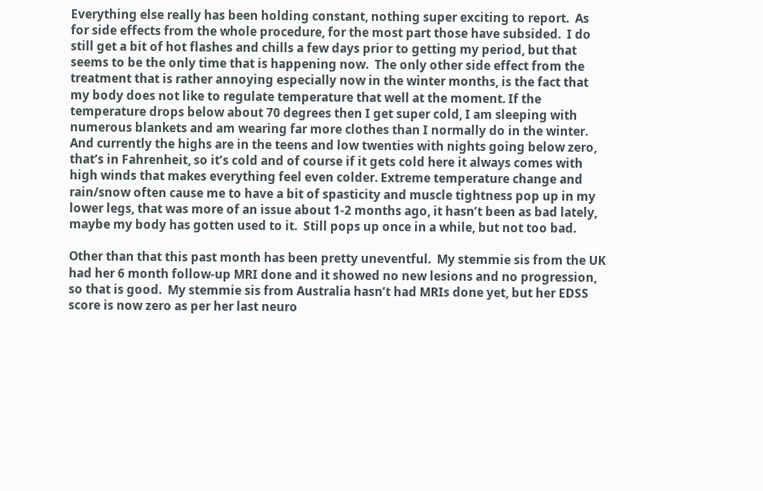Everything else really has been holding constant, nothing super exciting to report.  As for side effects from the whole procedure, for the most part those have subsided.  I do still get a bit of hot flashes and chills a few days prior to getting my period, but that seems to be the only time that is happening now.  The only other side effect from the treatment that is rather annoying especially now in the winter months, is the fact that my body does not like to regulate temperature that well at the moment. If the temperature drops below about 70 degrees then I get super cold, I am sleeping with numerous blankets and am wearing far more clothes than I normally do in the winter.  And currently the highs are in the teens and low twenties with nights going below zero, that’s in Fahrenheit, so it’s cold and of course if it gets cold here it always comes with high winds that makes everything feel even colder. Extreme temperature change and rain/snow often cause me to have a bit of spasticity and muscle tightness pop up in my lower legs, that was more of an issue about 1-2 months ago, it hasn’t been as bad lately, maybe my body has gotten used to it.  Still pops up once in a while, but not too bad.

Other than that this past month has been pretty uneventful.  My stemmie sis from the UK had her 6 month follow-up MRI done and it showed no new lesions and no progression, so that is good.  My stemmie sis from Australia hasn’t had MRIs done yet, but her EDSS score is now zero as per her last neuro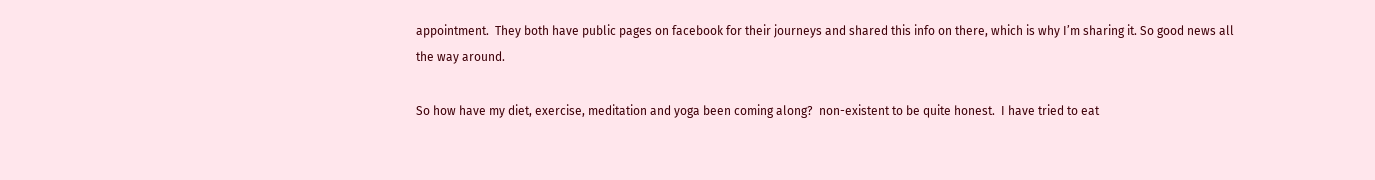appointment.  They both have public pages on facebook for their journeys and shared this info on there, which is why I’m sharing it. So good news all the way around.

So how have my diet, exercise, meditation and yoga been coming along?  non-existent to be quite honest.  I have tried to eat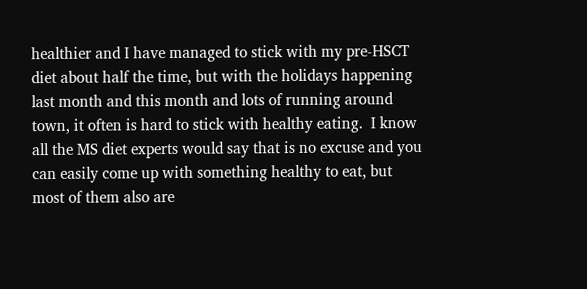healthier and I have managed to stick with my pre-HSCT diet about half the time, but with the holidays happening last month and this month and lots of running around town, it often is hard to stick with healthy eating.  I know all the MS diet experts would say that is no excuse and you can easily come up with something healthy to eat, but most of them also are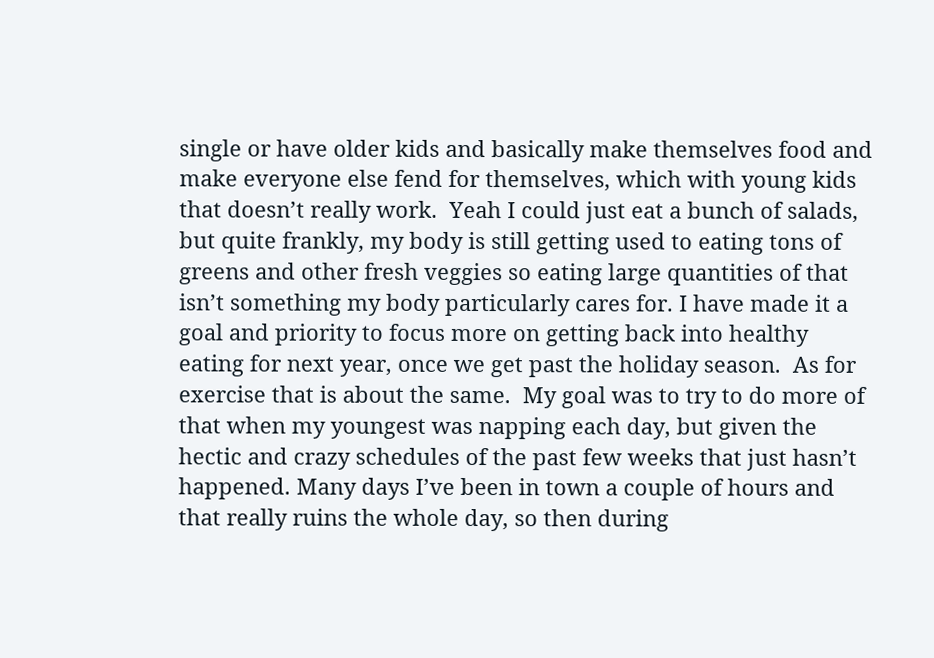single or have older kids and basically make themselves food and make everyone else fend for themselves, which with young kids that doesn’t really work.  Yeah I could just eat a bunch of salads, but quite frankly, my body is still getting used to eating tons of greens and other fresh veggies so eating large quantities of that isn’t something my body particularly cares for. I have made it a goal and priority to focus more on getting back into healthy eating for next year, once we get past the holiday season.  As for exercise that is about the same.  My goal was to try to do more of that when my youngest was napping each day, but given the hectic and crazy schedules of the past few weeks that just hasn’t happened. Many days I’ve been in town a couple of hours and that really ruins the whole day, so then during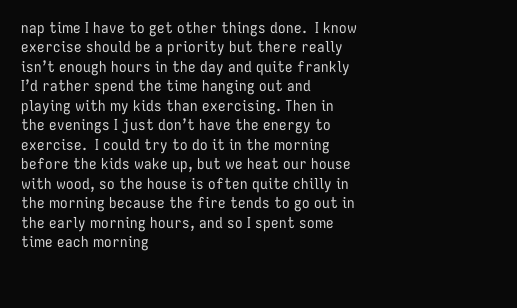nap time I have to get other things done.  I know exercise should be a priority but there really isn’t enough hours in the day and quite frankly I’d rather spend the time hanging out and playing with my kids than exercising. Then in the evenings I just don’t have the energy to exercise.  I could try to do it in the morning before the kids wake up, but we heat our house with wood, so the house is often quite chilly in the morning because the fire tends to go out in the early morning hours, and so I spent some time each morning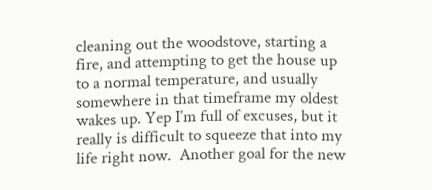cleaning out the woodstove, starting a fire, and attempting to get the house up to a normal temperature, and usually somewhere in that timeframe my oldest wakes up. Yep I’m full of excuses, but it really is difficult to squeeze that into my life right now.  Another goal for the new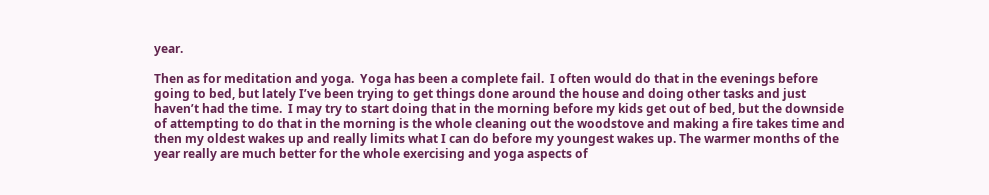year.

Then as for meditation and yoga.  Yoga has been a complete fail.  I often would do that in the evenings before going to bed, but lately I’ve been trying to get things done around the house and doing other tasks and just haven’t had the time.  I may try to start doing that in the morning before my kids get out of bed, but the downside of attempting to do that in the morning is the whole cleaning out the woodstove and making a fire takes time and then my oldest wakes up and really limits what I can do before my youngest wakes up. The warmer months of the year really are much better for the whole exercising and yoga aspects of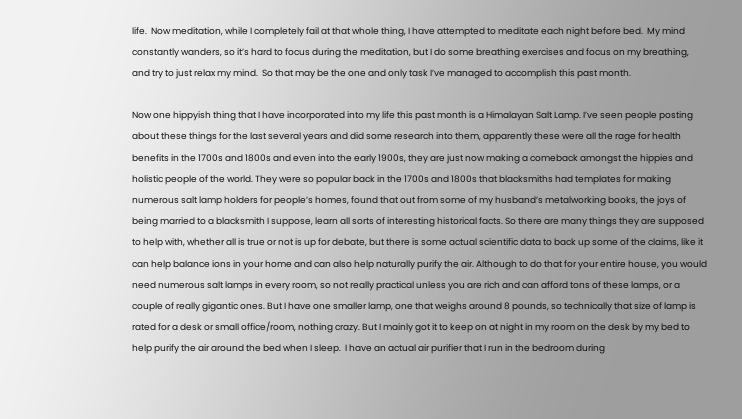life.  Now meditation, while I completely fail at that whole thing, I have attempted to meditate each night before bed.  My mind constantly wanders, so it’s hard to focus during the meditation, but I do some breathing exercises and focus on my breathing, and try to just relax my mind.  So that may be the one and only task I’ve managed to accomplish this past month.

Now one hippyish thing that I have incorporated into my life this past month is a Himalayan Salt Lamp. I’ve seen people posting about these things for the last several years and did some research into them, apparently these were all the rage for health benefits in the 1700s and 1800s and even into the early 1900s, they are just now making a comeback amongst the hippies and holistic people of the world. They were so popular back in the 1700s and 1800s that blacksmiths had templates for making numerous salt lamp holders for people’s homes, found that out from some of my husband’s metalworking books, the joys of being married to a blacksmith I suppose, learn all sorts of interesting historical facts. So there are many things they are supposed to help with, whether all is true or not is up for debate, but there is some actual scientific data to back up some of the claims, like it can help balance ions in your home and can also help naturally purify the air. Although to do that for your entire house, you would need numerous salt lamps in every room, so not really practical unless you are rich and can afford tons of these lamps, or a couple of really gigantic ones. But I have one smaller lamp, one that weighs around 8 pounds, so technically that size of lamp is rated for a desk or small office/room, nothing crazy. But I mainly got it to keep on at night in my room on the desk by my bed to help purify the air around the bed when I sleep.  I have an actual air purifier that I run in the bedroom during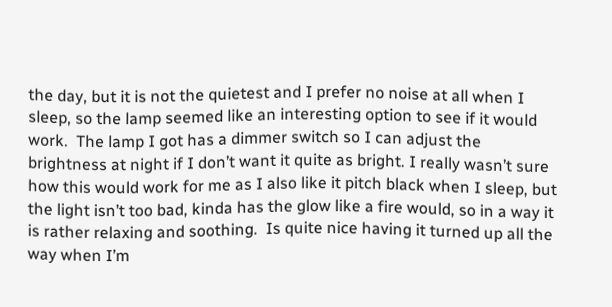the day, but it is not the quietest and I prefer no noise at all when I sleep, so the lamp seemed like an interesting option to see if it would work.  The lamp I got has a dimmer switch so I can adjust the brightness at night if I don’t want it quite as bright. I really wasn’t sure how this would work for me as I also like it pitch black when I sleep, but the light isn’t too bad, kinda has the glow like a fire would, so in a way it is rather relaxing and soothing.  Is quite nice having it turned up all the way when I’m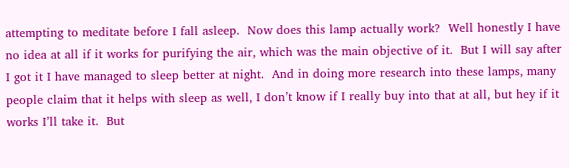attempting to meditate before I fall asleep.  Now does this lamp actually work?  Well honestly I have no idea at all if it works for purifying the air, which was the main objective of it.  But I will say after I got it I have managed to sleep better at night.  And in doing more research into these lamps, many people claim that it helps with sleep as well, I don’t know if I really buy into that at all, but hey if it works I’ll take it.  But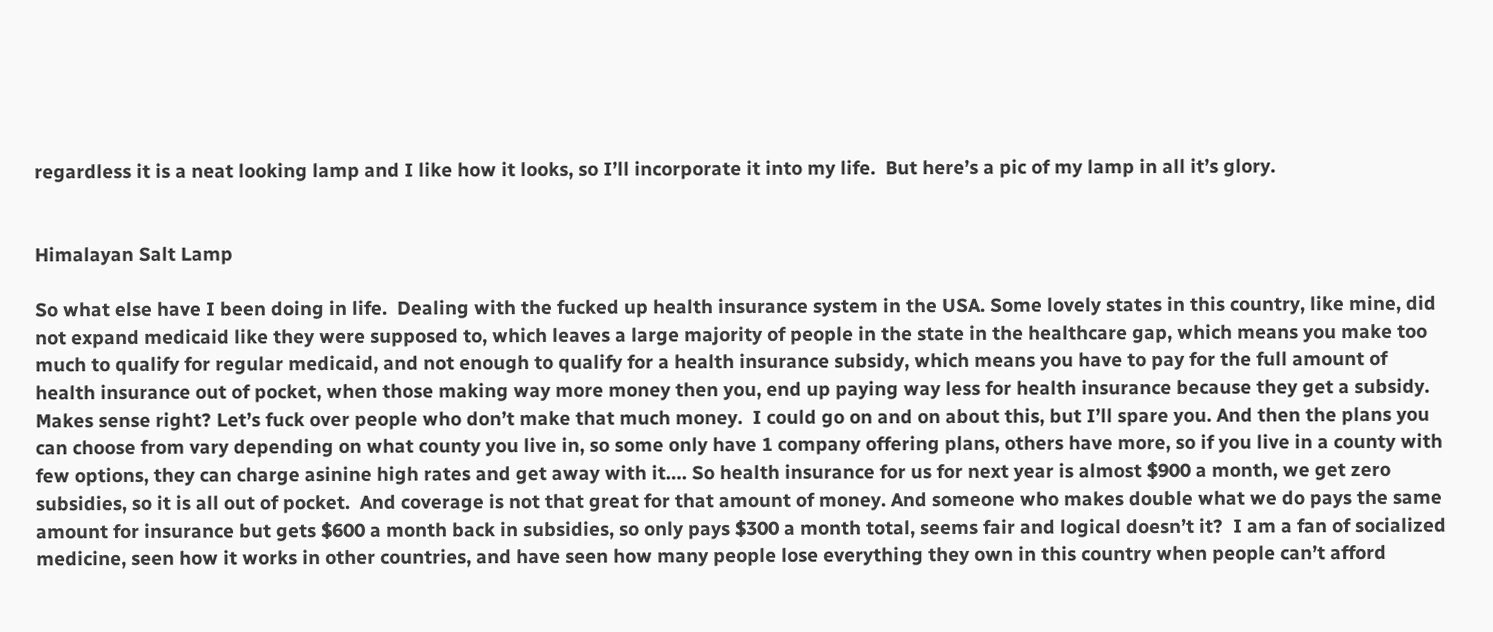regardless it is a neat looking lamp and I like how it looks, so I’ll incorporate it into my life.  But here’s a pic of my lamp in all it’s glory.


Himalayan Salt Lamp

So what else have I been doing in life.  Dealing with the fucked up health insurance system in the USA. Some lovely states in this country, like mine, did not expand medicaid like they were supposed to, which leaves a large majority of people in the state in the healthcare gap, which means you make too much to qualify for regular medicaid, and not enough to qualify for a health insurance subsidy, which means you have to pay for the full amount of health insurance out of pocket, when those making way more money then you, end up paying way less for health insurance because they get a subsidy.  Makes sense right? Let’s fuck over people who don’t make that much money.  I could go on and on about this, but I’ll spare you. And then the plans you can choose from vary depending on what county you live in, so some only have 1 company offering plans, others have more, so if you live in a county with few options, they can charge asinine high rates and get away with it…. So health insurance for us for next year is almost $900 a month, we get zero subsidies, so it is all out of pocket.  And coverage is not that great for that amount of money. And someone who makes double what we do pays the same amount for insurance but gets $600 a month back in subsidies, so only pays $300 a month total, seems fair and logical doesn’t it?  I am a fan of socialized medicine, seen how it works in other countries, and have seen how many people lose everything they own in this country when people can’t afford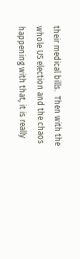their medical bills.  Then with the whole US election and the chaos happening with that, it is really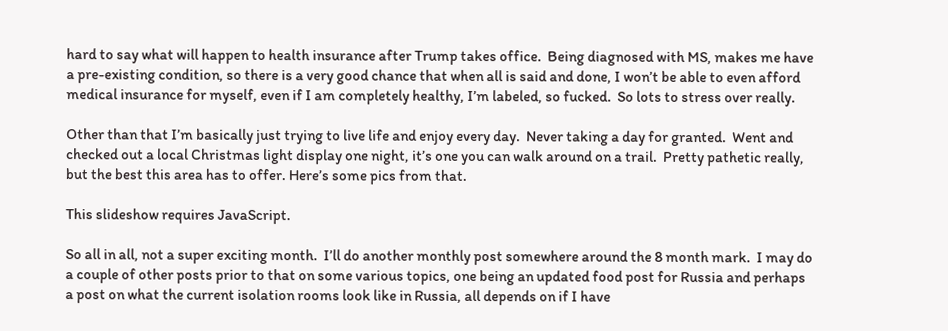hard to say what will happen to health insurance after Trump takes office.  Being diagnosed with MS, makes me have a pre-existing condition, so there is a very good chance that when all is said and done, I won’t be able to even afford medical insurance for myself, even if I am completely healthy, I’m labeled, so fucked.  So lots to stress over really.

Other than that I’m basically just trying to live life and enjoy every day.  Never taking a day for granted.  Went and checked out a local Christmas light display one night, it’s one you can walk around on a trail.  Pretty pathetic really, but the best this area has to offer. Here’s some pics from that.

This slideshow requires JavaScript.

So all in all, not a super exciting month.  I’ll do another monthly post somewhere around the 8 month mark.  I may do a couple of other posts prior to that on some various topics, one being an updated food post for Russia and perhaps a post on what the current isolation rooms look like in Russia, all depends on if I have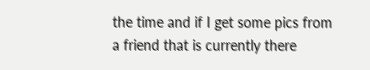the time and if I get some pics from a friend that is currently there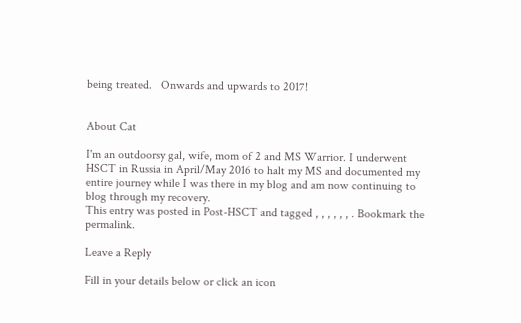being treated.   Onwards and upwards to 2017!


About Cat

I'm an outdoorsy gal, wife, mom of 2 and MS Warrior. I underwent HSCT in Russia in April/May 2016 to halt my MS and documented my entire journey while I was there in my blog and am now continuing to blog through my recovery.
This entry was posted in Post-HSCT and tagged , , , , , , . Bookmark the permalink.

Leave a Reply

Fill in your details below or click an icon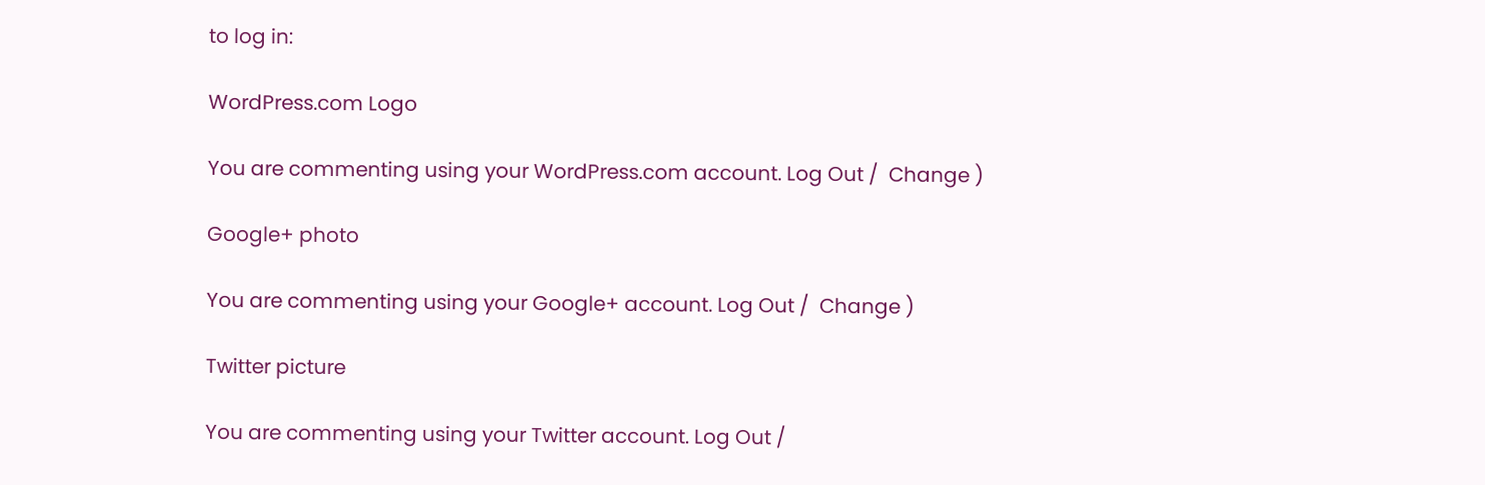to log in:

WordPress.com Logo

You are commenting using your WordPress.com account. Log Out /  Change )

Google+ photo

You are commenting using your Google+ account. Log Out /  Change )

Twitter picture

You are commenting using your Twitter account. Log Out /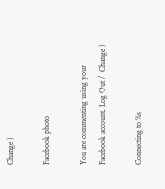Change )

Facebook photo

You are commenting using your Facebook account. Log Out /  Change )

Connecting to %s